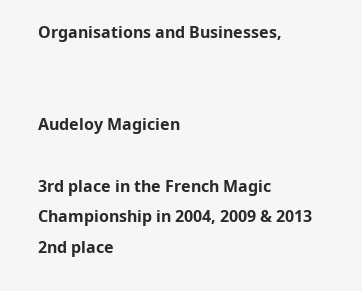Organisations and Businesses,


Audeloy Magicien

3rd place in the French Magic Championship in 2004, 2009 & 2013
2nd place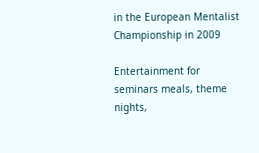in the European Mentalist Championship in 2009

Entertainment for seminars meals, theme nights,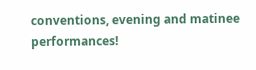conventions, evening and matinee performances!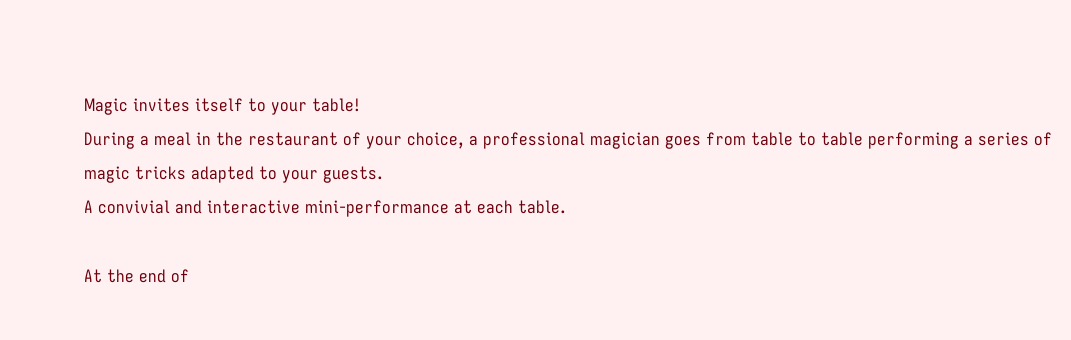Magic invites itself to your table!
During a meal in the restaurant of your choice, a professional magician goes from table to table performing a series of magic tricks adapted to your guests.
A convivial and interactive mini-performance at each table.

At the end of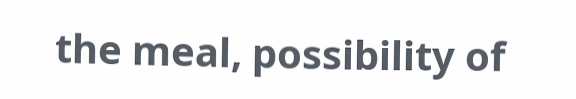the meal, possibility of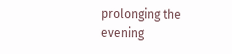prolonging the evening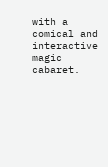with a comical and interactive magic cabaret.